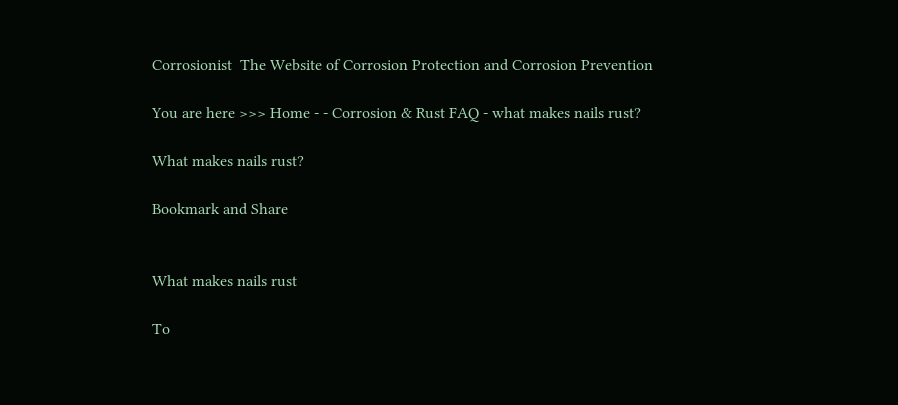Corrosionist  The Website of Corrosion Protection and Corrosion Prevention

You are here >>> Home - - Corrosion & Rust FAQ - what makes nails rust?

What makes nails rust?

Bookmark and Share


What makes nails rust

To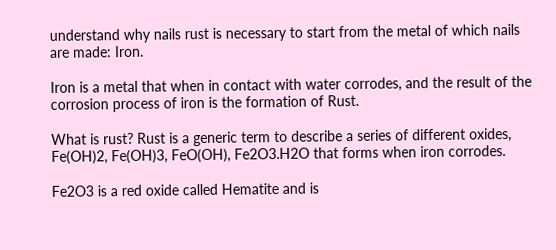understand why nails rust is necessary to start from the metal of which nails are made: Iron.

Iron is a metal that when in contact with water corrodes, and the result of the corrosion process of iron is the formation of Rust.

What is rust? Rust is a generic term to describe a series of different oxides, Fe(OH)2, Fe(OH)3, FeO(OH), Fe2O3.H2O that forms when iron corrodes.

Fe2O3 is a red oxide called Hematite and is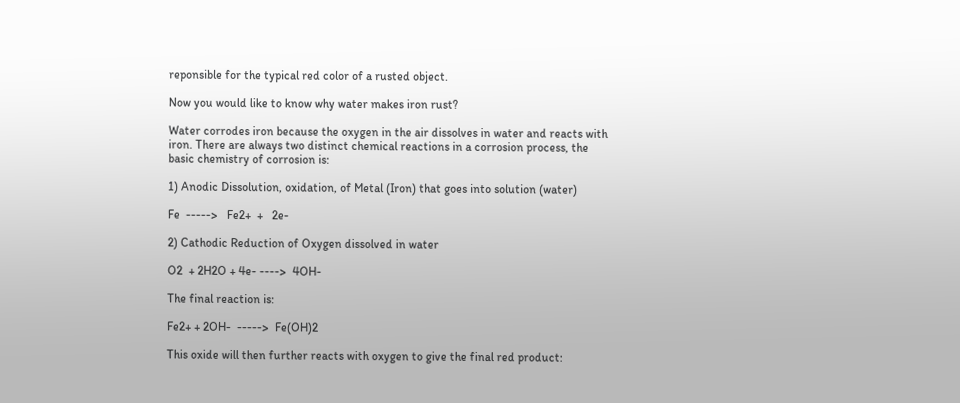reponsible for the typical red color of a rusted object.

Now you would like to know why water makes iron rust?

Water corrodes iron because the oxygen in the air dissolves in water and reacts with iron. There are always two distinct chemical reactions in a corrosion process, the basic chemistry of corrosion is:

1) Anodic Dissolution, oxidation, of Metal (Iron) that goes into solution (water)

Fe  ----->   Fe2+  +   2e-

2) Cathodic Reduction of Oxygen dissolved in water

O2  + 2H2O + 4e- ---->  4OH-

The final reaction is:

Fe2+ + 2OH-  ----->  Fe(OH)2

This oxide will then further reacts with oxygen to give the final red product: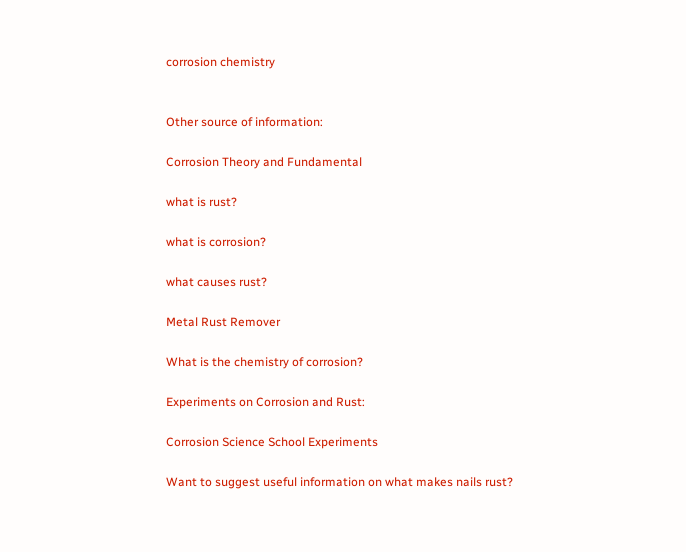corrosion chemistry


Other source of information:

Corrosion Theory and Fundamental

what is rust?

what is corrosion?

what causes rust?

Metal Rust Remover

What is the chemistry of corrosion?

Experiments on Corrosion and Rust:

Corrosion Science School Experiments

Want to suggest useful information on what makes nails rust?